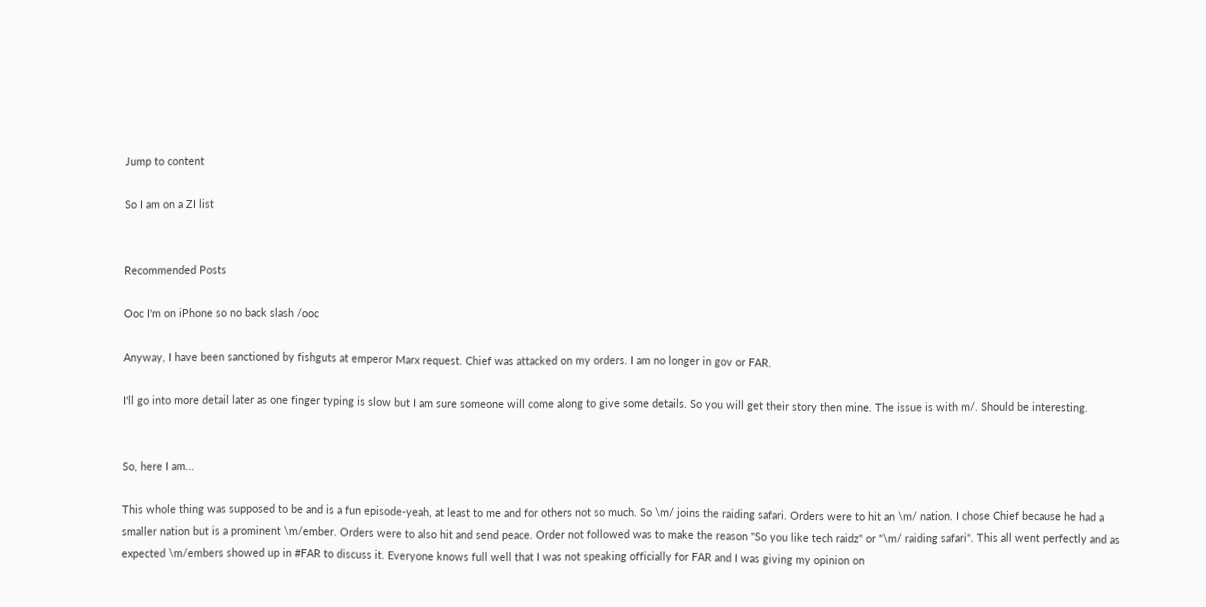Jump to content

So I am on a ZI list


Recommended Posts

Ooc I'm on iPhone so no back slash /ooc

Anyway, I have been sanctioned by fishguts at emperor Marx request. Chief was attacked on my orders. I am no longer in gov or FAR.

I'll go into more detail later as one finger typing is slow but I am sure someone will come along to give some details. So you will get their story then mine. The issue is with m/. Should be interesting.


So, here I am...

This whole thing was supposed to be and is a fun episode-yeah, at least to me and for others not so much. So \m/ joins the raiding safari. Orders were to hit an \m/ nation. I chose Chief because he had a smaller nation but is a prominent \m/ember. Orders were to also hit and send peace. Order not followed was to make the reason "So you like tech raidz" or "\m/ raiding safari". This all went perfectly and as expected \m/embers showed up in #FAR to discuss it. Everyone knows full well that I was not speaking officially for FAR and I was giving my opinion on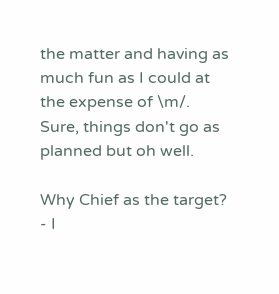the matter and having as much fun as I could at the expense of \m/. Sure, things don't go as planned but oh well.

Why Chief as the target? - I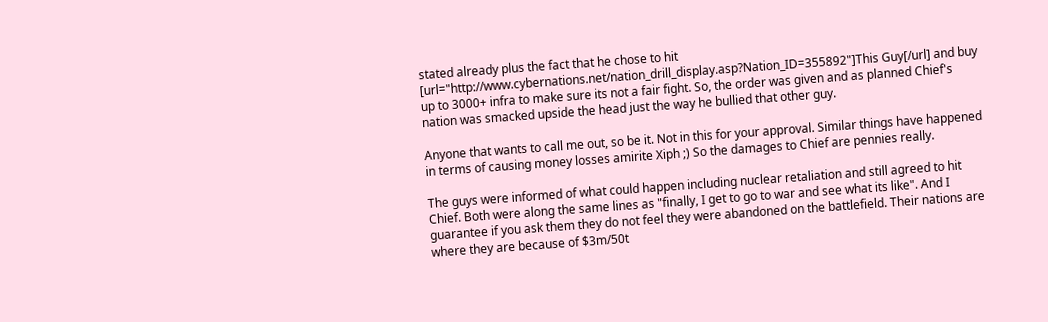stated already plus the fact that he chose to hit [url="http://www.cybernations.net/nation_drill_display.asp?Nation_ID=355892"]This Guy[/url] and buy up to 3000+ infra to make sure its not a fair fight. So, the order was given and as planned Chief's nation was smacked upside the head just the way he bullied that other guy.

Anyone that wants to call me out, so be it. Not in this for your approval. Similar things have happened in terms of causing money losses amirite Xiph ;) So the damages to Chief are pennies really.

The guys were informed of what could happen including nuclear retaliation and still agreed to hit Chief. Both were along the same lines as "finally, I get to go to war and see what its like". And I guarantee if you ask them they do not feel they were abandoned on the battlefield. Their nations are where they are because of $3m/50t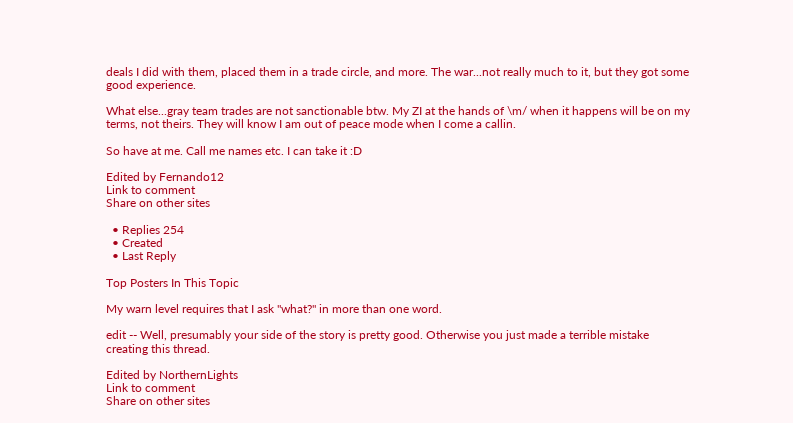deals I did with them, placed them in a trade circle, and more. The war...not really much to it, but they got some good experience.

What else...gray team trades are not sanctionable btw. My ZI at the hands of \m/ when it happens will be on my terms, not theirs. They will know I am out of peace mode when I come a callin.

So have at me. Call me names etc. I can take it :D

Edited by Fernando12
Link to comment
Share on other sites

  • Replies 254
  • Created
  • Last Reply

Top Posters In This Topic

My warn level requires that I ask "what?" in more than one word.

edit -- Well, presumably your side of the story is pretty good. Otherwise you just made a terrible mistake creating this thread.

Edited by NorthernLights
Link to comment
Share on other sites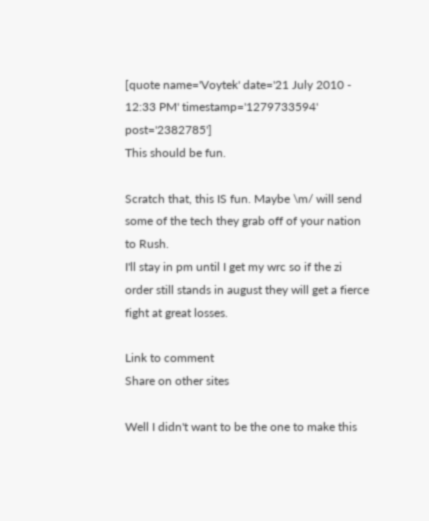[quote name='Voytek' date='21 July 2010 - 12:33 PM' timestamp='1279733594' post='2382785']
This should be fun.

Scratch that, this IS fun. Maybe \m/ will send some of the tech they grab off of your nation to Rush.
I'll stay in pm until I get my wrc so if the zi order still stands in august they will get a fierce fight at great losses.

Link to comment
Share on other sites

Well I didn't want to be the one to make this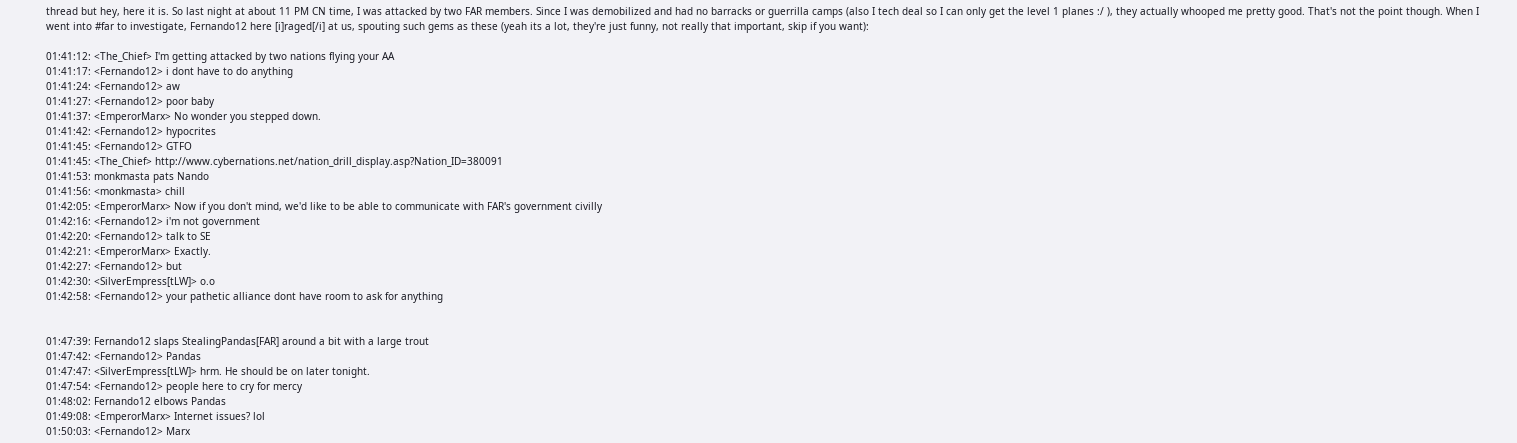thread but hey, here it is. So last night at about 11 PM CN time, I was attacked by two FAR members. Since I was demobilized and had no barracks or guerrilla camps (also I tech deal so I can only get the level 1 planes :/ ), they actually whooped me pretty good. That's not the point though. When I went into #far to investigate, Fernando12 here [i]raged[/i] at us, spouting such gems as these (yeah its a lot, they're just funny, not really that important, skip if you want):

01:41:12: <The_Chief> I'm getting attacked by two nations flying your AA
01:41:17: <Fernando12> i dont have to do anything
01:41:24: <Fernando12> aw
01:41:27: <Fernando12> poor baby
01:41:37: <EmperorMarx> No wonder you stepped down.
01:41:42: <Fernando12> hypocrites
01:41:45: <Fernando12> GTFO
01:41:45: <The_Chief> http://www.cybernations.net/nation_drill_display.asp?Nation_ID=380091
01:41:53: monkmasta pats Nando
01:41:56: <monkmasta> chill
01:42:05: <EmperorMarx> Now if you don't mind, we'd like to be able to communicate with FAR's government civilly
01:42:16: <Fernando12> i'm not government
01:42:20: <Fernando12> talk to SE
01:42:21: <EmperorMarx> Exactly.
01:42:27: <Fernando12> but
01:42:30: <SilverEmpress[tLW]> o.o
01:42:58: <Fernando12> your pathetic alliance dont have room to ask for anything


01:47:39: Fernando12 slaps StealingPandas[FAR] around a bit with a large trout
01:47:42: <Fernando12> Pandas
01:47:47: <SilverEmpress[tLW]> hrm. He should be on later tonight.
01:47:54: <Fernando12> people here to cry for mercy
01:48:02: Fernando12 elbows Pandas
01:49:08: <EmperorMarx> Internet issues? lol
01:50:03: <Fernando12> Marx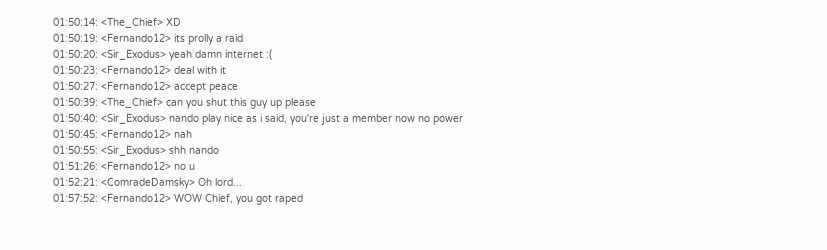01:50:14: <The_Chief> XD
01:50:19: <Fernando12> its prolly a raid
01:50:20: <Sir_Exodus> yeah damn internet :(
01:50:23: <Fernando12> deal with it
01:50:27: <Fernando12> accept peace
01:50:39: <The_Chief> can you shut this guy up please
01:50:40: <Sir_Exodus> nando play nice as i said, you're just a member now no power
01:50:45: <Fernando12> nah
01:50:55: <Sir_Exodus> shh nando
01:51:26: <Fernando12> no u
01:52:21: <ComradeDamsky> Oh lord...
01:57:52: <Fernando12> WOW Chief, you got raped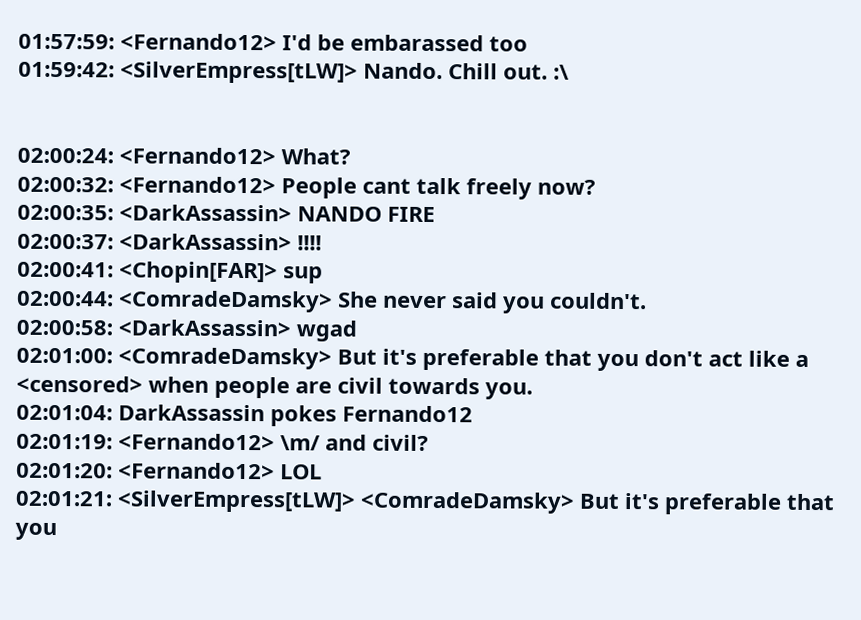01:57:59: <Fernando12> I'd be embarassed too
01:59:42: <SilverEmpress[tLW]> Nando. Chill out. :\


02:00:24: <Fernando12> What?
02:00:32: <Fernando12> People cant talk freely now?
02:00:35: <DarkAssassin> NANDO FIRE
02:00:37: <DarkAssassin> !!!!
02:00:41: <Chopin[FAR]> sup
02:00:44: <ComradeDamsky> She never said you couldn't.
02:00:58: <DarkAssassin> wgad
02:01:00: <ComradeDamsky> But it's preferable that you don't act like a <censored> when people are civil towards you.
02:01:04: DarkAssassin pokes Fernando12
02:01:19: <Fernando12> \m/ and civil?
02:01:20: <Fernando12> LOL
02:01:21: <SilverEmpress[tLW]> <ComradeDamsky> But it's preferable that you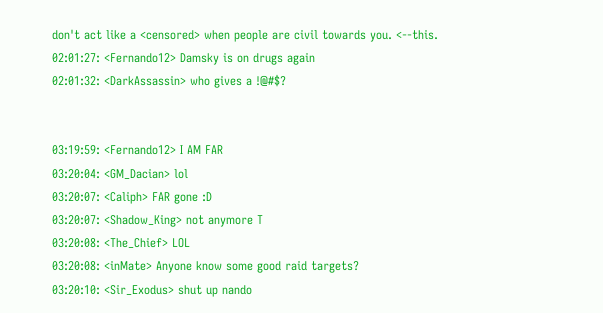don't act like a <censored> when people are civil towards you. <--this.
02:01:27: <Fernando12> Damsky is on drugs again
02:01:32: <DarkAssassin> who gives a !@#$?


03:19:59: <Fernando12> I AM FAR
03:20:04: <GM_Dacian> lol
03:20:07: <Caliph> FAR gone :D
03:20:07: <Shadow_King> not anymore T
03:20:08: <The_Chief> LOL
03:20:08: <inMate> Anyone know some good raid targets?
03:20:10: <Sir_Exodus> shut up nando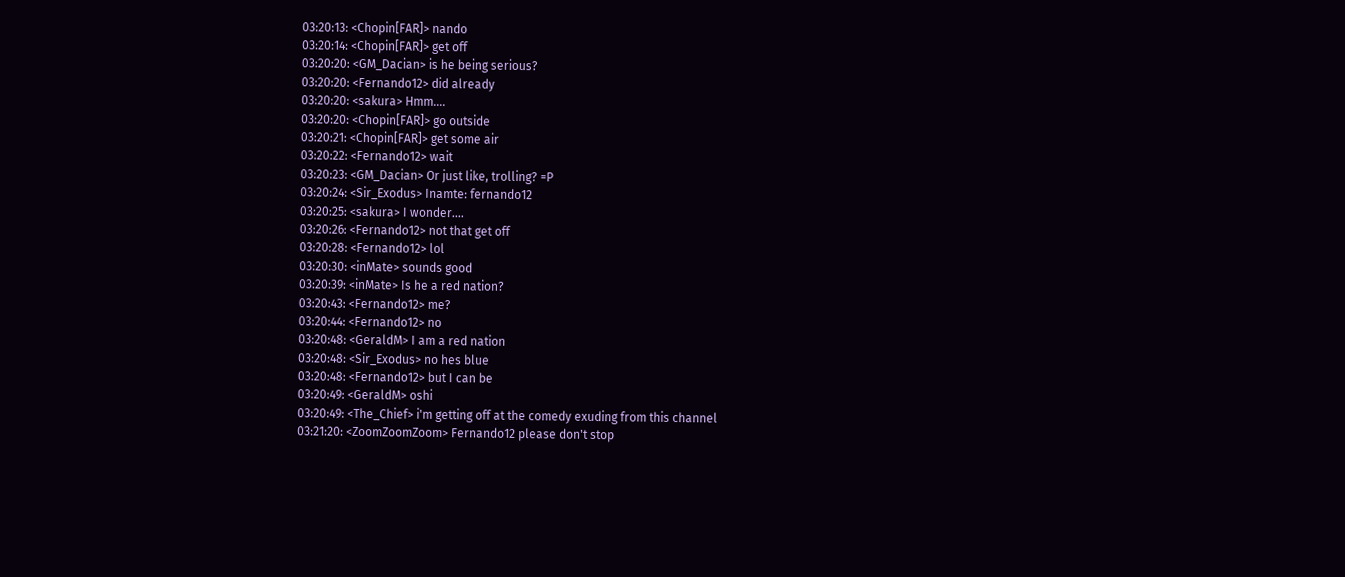03:20:13: <Chopin[FAR]> nando
03:20:14: <Chopin[FAR]> get off
03:20:20: <GM_Dacian> is he being serious?
03:20:20: <Fernando12> did already
03:20:20: <sakura> Hmm....
03:20:20: <Chopin[FAR]> go outside
03:20:21: <Chopin[FAR]> get some air
03:20:22: <Fernando12> wait
03:20:23: <GM_Dacian> Or just like, trolling? =P
03:20:24: <Sir_Exodus> Inamte: fernando12
03:20:25: <sakura> I wonder....
03:20:26: <Fernando12> not that get off
03:20:28: <Fernando12> lol
03:20:30: <inMate> sounds good
03:20:39: <inMate> Is he a red nation?
03:20:43: <Fernando12> me?
03:20:44: <Fernando12> no
03:20:48: <GeraldM> I am a red nation
03:20:48: <Sir_Exodus> no hes blue
03:20:48: <Fernando12> but I can be
03:20:49: <GeraldM> oshi
03:20:49: <The_Chief> i'm getting off at the comedy exuding from this channel
03:21:20: <ZoomZoomZoom> Fernando12 please don't stop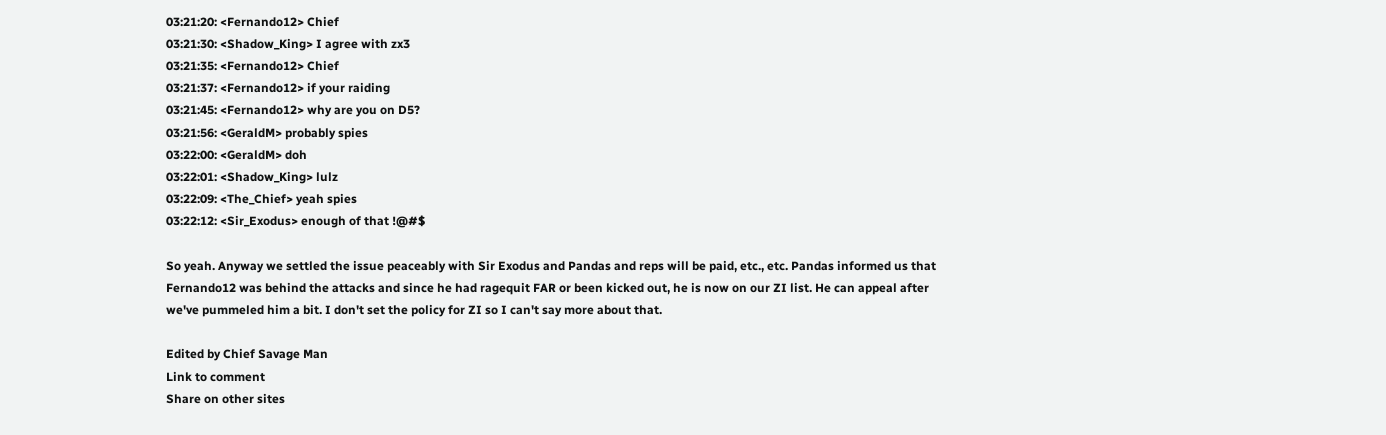03:21:20: <Fernando12> Chief
03:21:30: <Shadow_King> I agree with zx3
03:21:35: <Fernando12> Chief
03:21:37: <Fernando12> if your raiding
03:21:45: <Fernando12> why are you on D5?
03:21:56: <GeraldM> probably spies
03:22:00: <GeraldM> doh
03:22:01: <Shadow_King> lulz
03:22:09: <The_Chief> yeah spies
03:22:12: <Sir_Exodus> enough of that !@#$

So yeah. Anyway we settled the issue peaceably with Sir Exodus and Pandas and reps will be paid, etc., etc. Pandas informed us that Fernando12 was behind the attacks and since he had ragequit FAR or been kicked out, he is now on our ZI list. He can appeal after we've pummeled him a bit. I don't set the policy for ZI so I can't say more about that.

Edited by Chief Savage Man
Link to comment
Share on other sites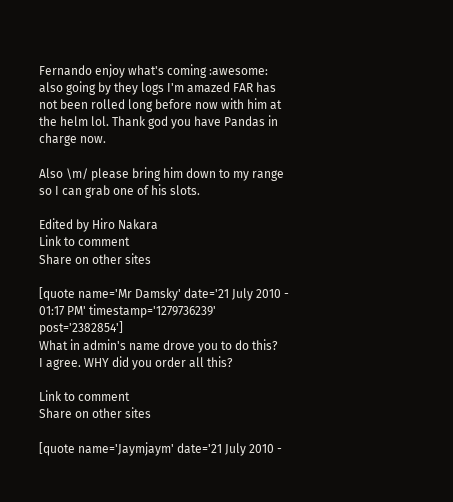Fernando enjoy what's coming :awesome: also going by they logs I'm amazed FAR has not been rolled long before now with him at the helm lol. Thank god you have Pandas in charge now.

Also \m/ please bring him down to my range so I can grab one of his slots.

Edited by Hiro Nakara
Link to comment
Share on other sites

[quote name='Mr Damsky' date='21 July 2010 - 01:17 PM' timestamp='1279736239' post='2382854']
What in admin's name drove you to do this?
I agree. WHY did you order all this?

Link to comment
Share on other sites

[quote name='Jaymjaym' date='21 July 2010 -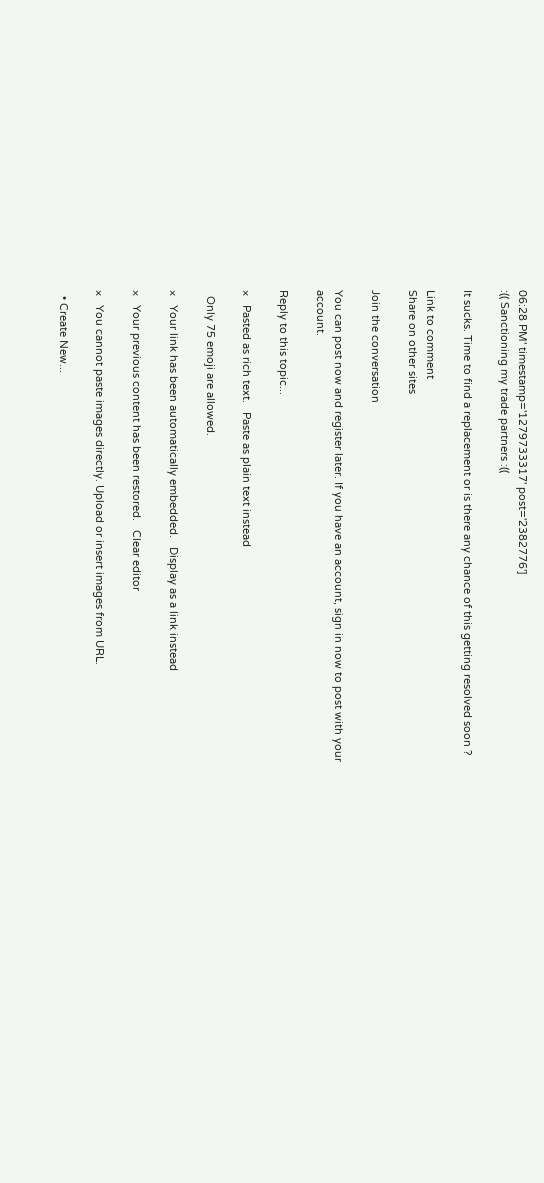06:28 PM' timestamp='1279733317' post='2382776']
:(( Sanctioning my trade partners :((

It sucks. Time to find a replacement or is there any chance of this getting resolved soon ?

Link to comment
Share on other sites

Join the conversation

You can post now and register later. If you have an account, sign in now to post with your account.

Reply to this topic...

×   Pasted as rich text.   Paste as plain text instead

  Only 75 emoji are allowed.

×   Your link has been automatically embedded.   Display as a link instead

×   Your previous content has been restored.   Clear editor

×   You cannot paste images directly. Upload or insert images from URL.

  • Create New...